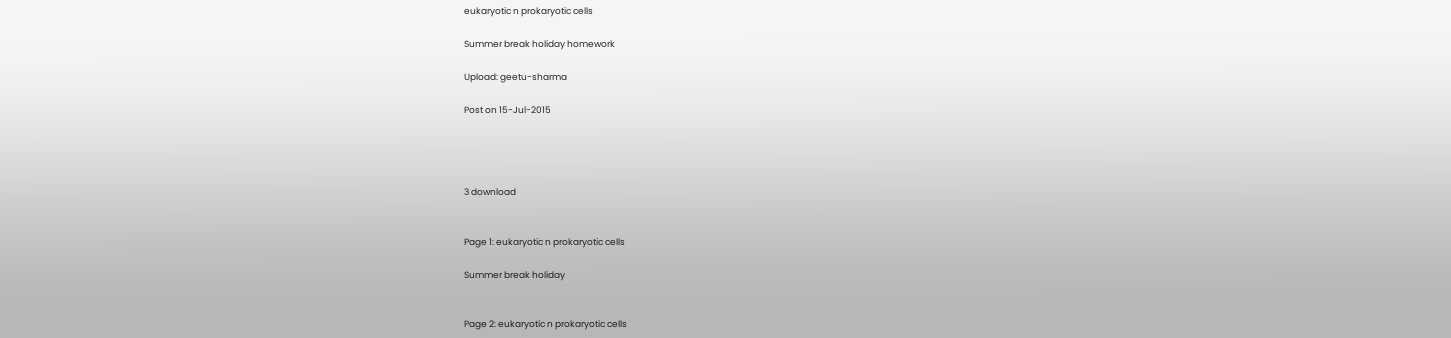eukaryotic n prokaryotic cells

Summer break holiday homework

Upload: geetu-sharma

Post on 15-Jul-2015




3 download


Page 1: eukaryotic n prokaryotic cells

Summer break holiday


Page 2: eukaryotic n prokaryotic cells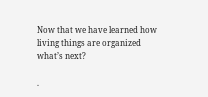Now that we have learned how living things are organized what’s next?

.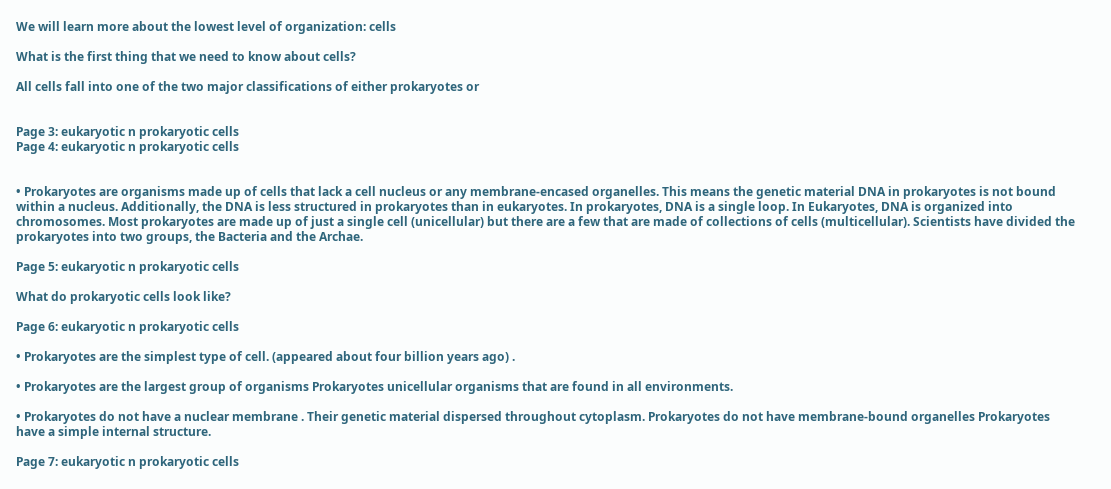We will learn more about the lowest level of organization: cells

What is the first thing that we need to know about cells?

All cells fall into one of the two major classifications of either prokaryotes or


Page 3: eukaryotic n prokaryotic cells
Page 4: eukaryotic n prokaryotic cells


• Prokaryotes are organisms made up of cells that lack a cell nucleus or any membrane-encased organelles. This means the genetic material DNA in prokaryotes is not bound within a nucleus. Additionally, the DNA is less structured in prokaryotes than in eukaryotes. In prokaryotes, DNA is a single loop. In Eukaryotes, DNA is organized into chromosomes. Most prokaryotes are made up of just a single cell (unicellular) but there are a few that are made of collections of cells (multicellular). Scientists have divided the prokaryotes into two groups, the Bacteria and the Archae.

Page 5: eukaryotic n prokaryotic cells

What do prokaryotic cells look like?

Page 6: eukaryotic n prokaryotic cells

• Prokaryotes are the simplest type of cell. (appeared about four billion years ago) .

• Prokaryotes are the largest group of organisms Prokaryotes unicellular organisms that are found in all environments.

• Prokaryotes do not have a nuclear membrane . Their genetic material dispersed throughout cytoplasm. Prokaryotes do not have membrane-bound organelles Prokaryotes have a simple internal structure.

Page 7: eukaryotic n prokaryotic cells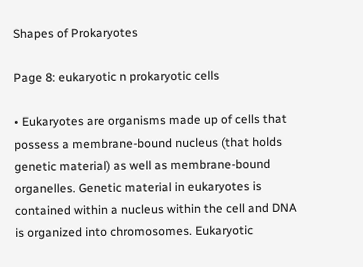Shapes of Prokaryotes

Page 8: eukaryotic n prokaryotic cells

• Eukaryotes are organisms made up of cells that possess a membrane-bound nucleus (that holds genetic material) as well as membrane-bound organelles. Genetic material in eukaryotes is contained within a nucleus within the cell and DNA is organized into chromosomes. Eukaryotic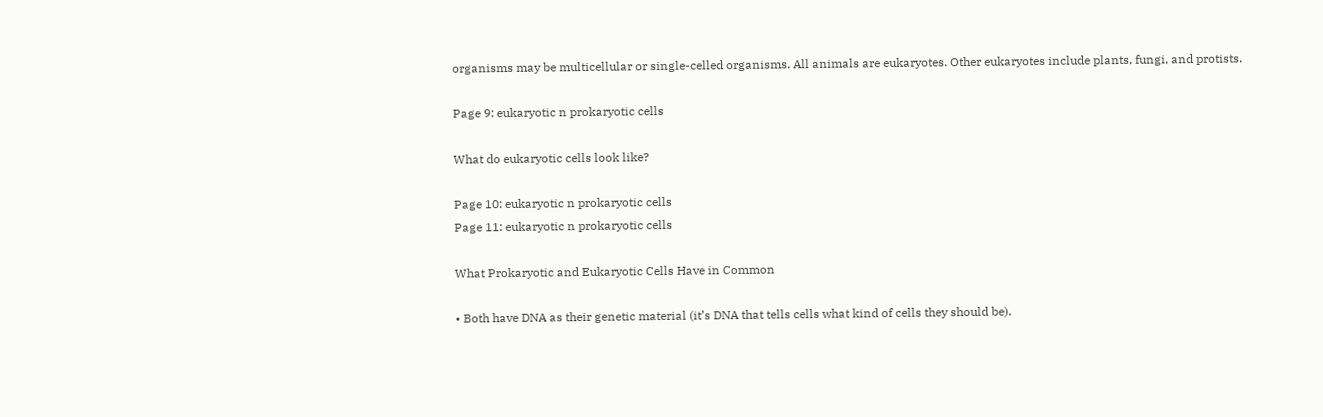organisms may be multicellular or single-celled organisms. All animals are eukaryotes. Other eukaryotes include plants, fungi, and protists.

Page 9: eukaryotic n prokaryotic cells

What do eukaryotic cells look like?

Page 10: eukaryotic n prokaryotic cells
Page 11: eukaryotic n prokaryotic cells

What Prokaryotic and Eukaryotic Cells Have in Common

• Both have DNA as their genetic material (it’s DNA that tells cells what kind of cells they should be).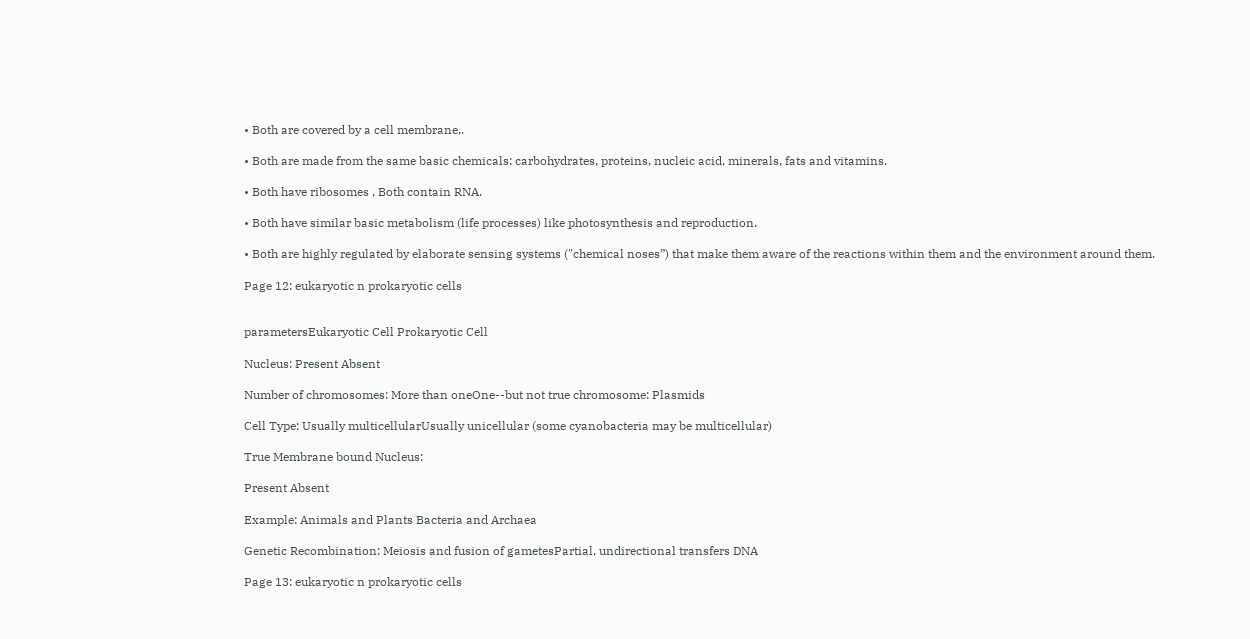• Both are covered by a cell membrane,.

• Both are made from the same basic chemicals: carbohydrates, proteins, nucleic acid, minerals, fats and vitamins.

• Both have ribosomes , Both contain RNA.

• Both have similar basic metabolism (life processes) like photosynthesis and reproduction.

• Both are highly regulated by elaborate sensing systems ("chemical noses”) that make them aware of the reactions within them and the environment around them.

Page 12: eukaryotic n prokaryotic cells


parametersEukaryotic Cell Prokaryotic Cell

Nucleus: Present Absent

Number of chromosomes: More than oneOne--but not true chromosome: Plasmids

Cell Type: Usually multicellularUsually unicellular (some cyanobacteria may be multicellular)

True Membrane bound Nucleus:

Present Absent

Example: Animals and Plants Bacteria and Archaea

Genetic Recombination: Meiosis and fusion of gametesPartial, undirectional transfers DNA

Page 13: eukaryotic n prokaryotic cells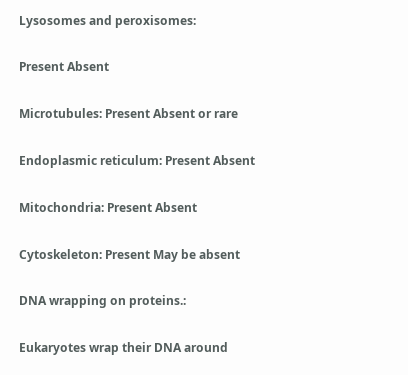Lysosomes and peroxisomes:

Present Absent

Microtubules: Present Absent or rare

Endoplasmic reticulum: Present Absent

Mitochondria: Present Absent

Cytoskeleton: Present May be absent

DNA wrapping on proteins.:

Eukaryotes wrap their DNA around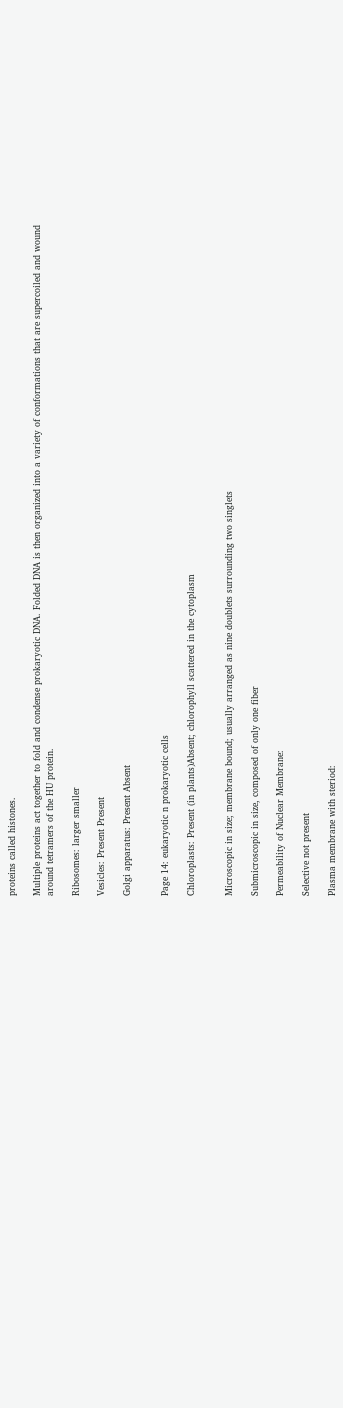proteins called histones.

Multiple proteins act together to fold and condense prokaryotic DNA. Folded DNA is then organized into a variety of conformations that are supercoiled and wound around tetramers of the HU protein.

Ribosomes: larger smaller

Vesicles: Present Present

Golgi apparatus: Present Absent


Page 14: eukaryotic n prokaryotic cells

Chloroplasts: Present (in plants)Absent; chlorophyll scattered in the cytoplasm


Microscopic in size; membrane bound; usually arranged as nine doublets surrounding two singlets

Submicroscopic in size, composed of only one fiber

Permeability of Nuclear Membrane:

Selective not present

Plasma membrane with steriod: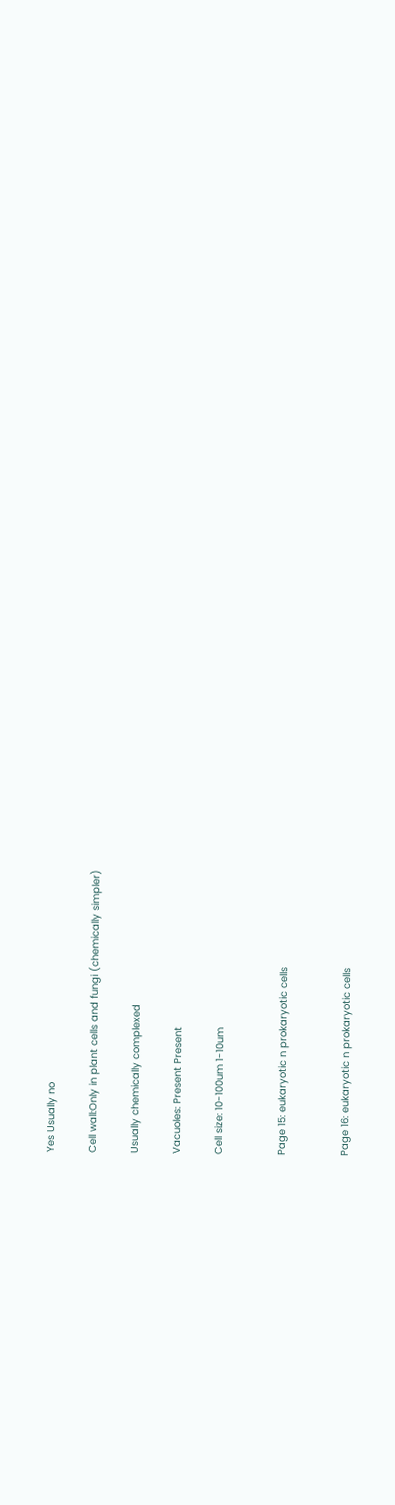Yes Usually no

Cell wall:Only in plant cells and fungi (chemically simpler)

Usually chemically complexed

Vacuoles: Present Present

Cell size: 10-100um 1-10um


Page 15: eukaryotic n prokaryotic cells


Page 16: eukaryotic n prokaryotic cells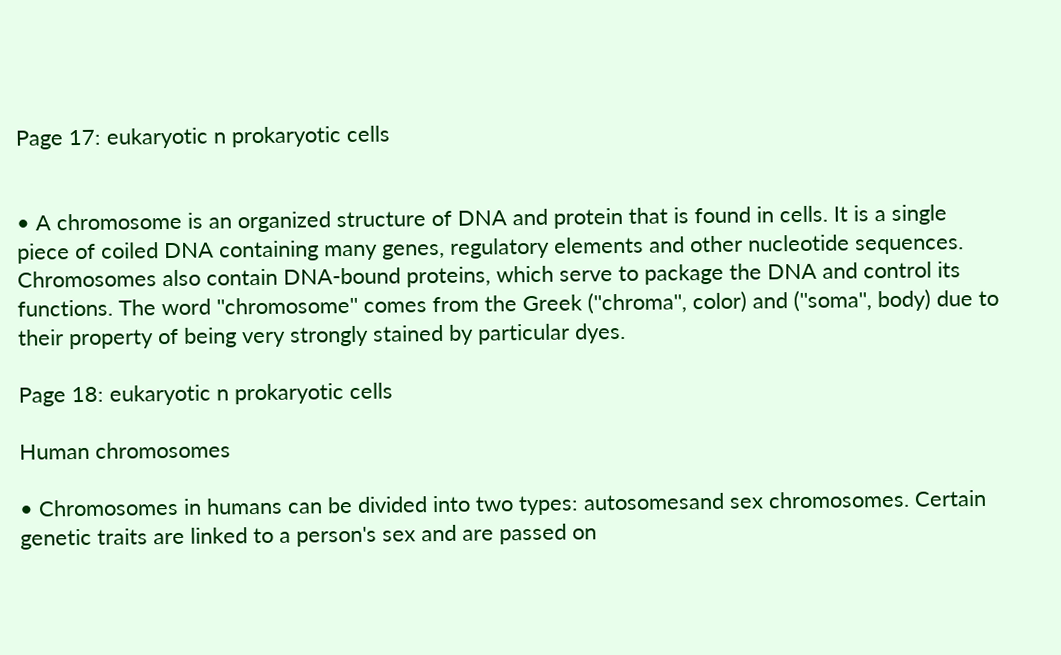Page 17: eukaryotic n prokaryotic cells


• A chromosome is an organized structure of DNA and protein that is found in cells. It is a single piece of coiled DNA containing many genes, regulatory elements and other nucleotide sequences. Chromosomes also contain DNA-bound proteins, which serve to package the DNA and control its functions. The word ''chromosome'' comes from the Greek (''chroma'', color) and (''soma'', body) due to their property of being very strongly stained by particular dyes.

Page 18: eukaryotic n prokaryotic cells

Human chromosomes

• Chromosomes in humans can be divided into two types: autosomesand sex chromosomes. Certain genetic traits are linked to a person's sex and are passed on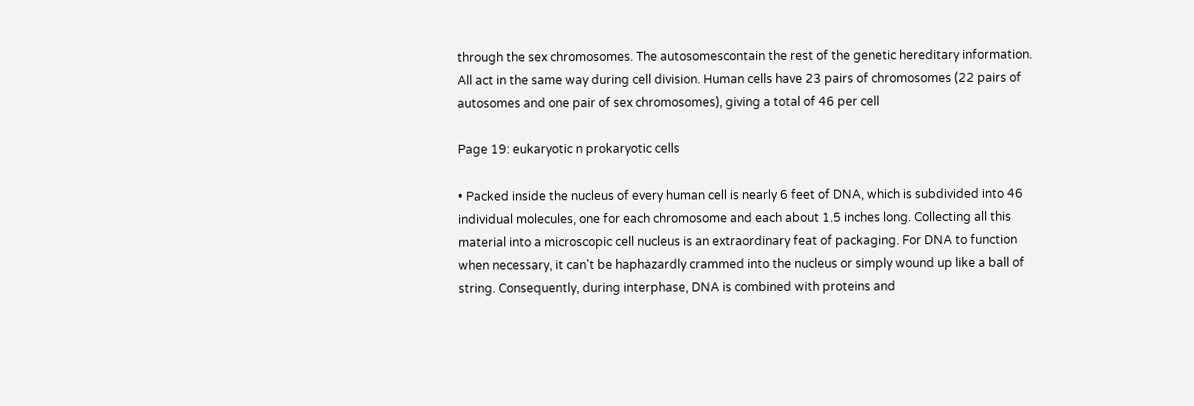through the sex chromosomes. The autosomescontain the rest of the genetic hereditary information. All act in the same way during cell division. Human cells have 23 pairs of chromosomes (22 pairs of autosomes and one pair of sex chromosomes), giving a total of 46 per cell

Page 19: eukaryotic n prokaryotic cells

• Packed inside the nucleus of every human cell is nearly 6 feet of DNA, which is subdivided into 46 individual molecules, one for each chromosome and each about 1.5 inches long. Collecting all this material into a microscopic cell nucleus is an extraordinary feat of packaging. For DNA to function when necessary, it can't be haphazardly crammed into the nucleus or simply wound up like a ball of string. Consequently, during interphase, DNA is combined with proteins and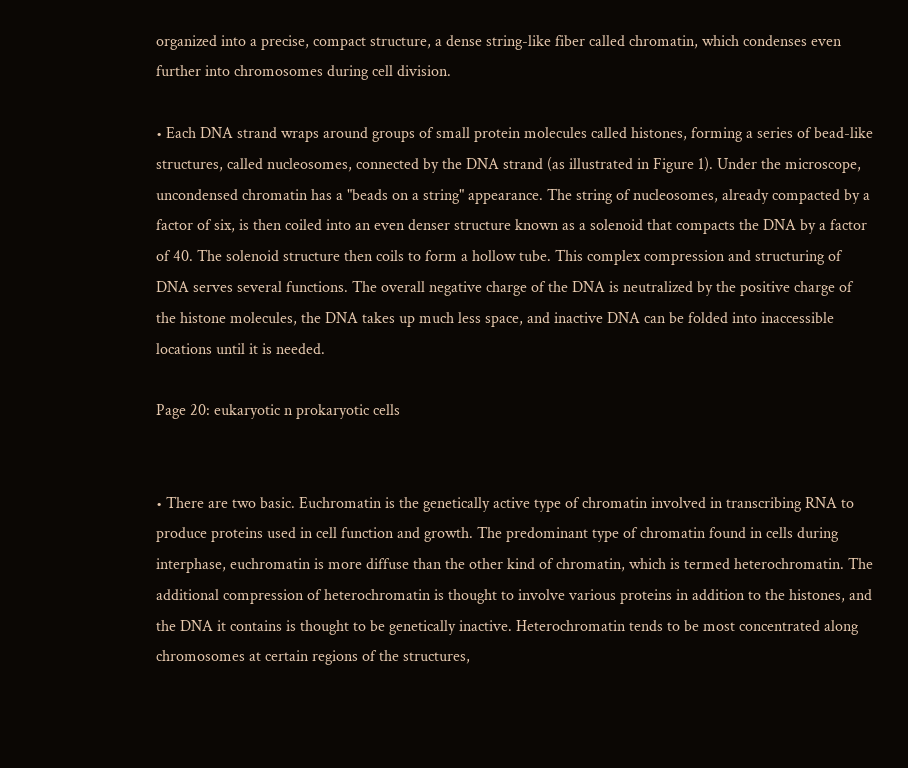organized into a precise, compact structure, a dense string-like fiber called chromatin, which condenses even further into chromosomes during cell division.

• Each DNA strand wraps around groups of small protein molecules called histones, forming a series of bead-like structures, called nucleosomes, connected by the DNA strand (as illustrated in Figure 1). Under the microscope, uncondensed chromatin has a "beads on a string" appearance. The string of nucleosomes, already compacted by a factor of six, is then coiled into an even denser structure known as a solenoid that compacts the DNA by a factor of 40. The solenoid structure then coils to form a hollow tube. This complex compression and structuring of DNA serves several functions. The overall negative charge of the DNA is neutralized by the positive charge of the histone molecules, the DNA takes up much less space, and inactive DNA can be folded into inaccessible locations until it is needed.

Page 20: eukaryotic n prokaryotic cells


• There are two basic. Euchromatin is the genetically active type of chromatin involved in transcribing RNA to produce proteins used in cell function and growth. The predominant type of chromatin found in cells during interphase, euchromatin is more diffuse than the other kind of chromatin, which is termed heterochromatin. The additional compression of heterochromatin is thought to involve various proteins in addition to the histones, and the DNA it contains is thought to be genetically inactive. Heterochromatin tends to be most concentrated along chromosomes at certain regions of the structures,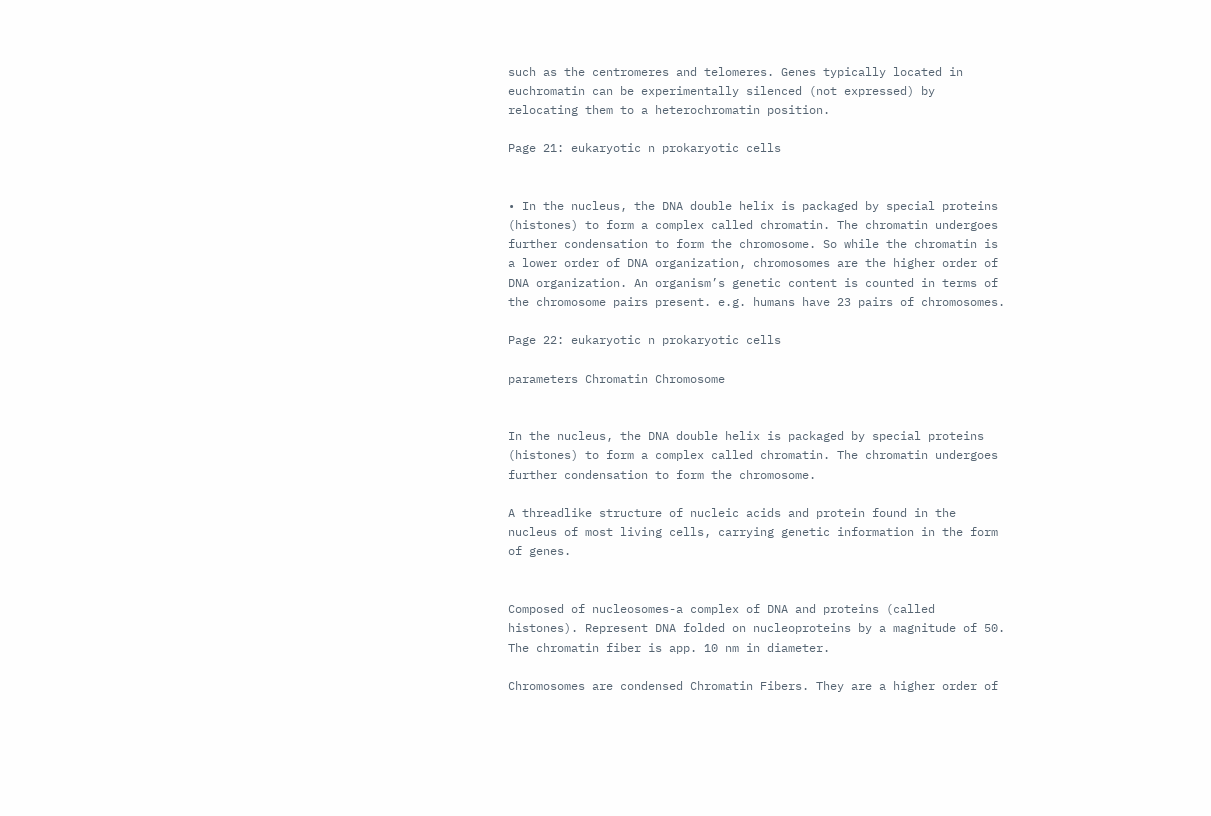such as the centromeres and telomeres. Genes typically located in euchromatin can be experimentally silenced (not expressed) by relocating them to a heterochromatin position.

Page 21: eukaryotic n prokaryotic cells


• In the nucleus, the DNA double helix is packaged by special proteins (histones) to form a complex called chromatin. The chromatin undergoes further condensation to form the chromosome. So while the chromatin is a lower order of DNA organization, chromosomes are the higher order of DNA organization. An organism’s genetic content is counted in terms of the chromosome pairs present. e.g. humans have 23 pairs of chromosomes.

Page 22: eukaryotic n prokaryotic cells

parameters Chromatin Chromosome


In the nucleus, the DNA double helix is packaged by special proteins (histones) to form a complex called chromatin. The chromatin undergoes further condensation to form the chromosome.

A threadlike structure of nucleic acids and protein found in the nucleus of most living cells, carrying genetic information in the form of genes.


Composed of nucleosomes-a complex of DNA and proteins (called histones). Represent DNA folded on nucleoproteins by a magnitude of 50. The chromatin fiber is app. 10 nm in diameter.

Chromosomes are condensed Chromatin Fibers. They are a higher order of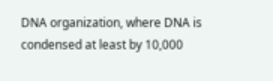DNA organization, where DNA is condensed at least by 10,000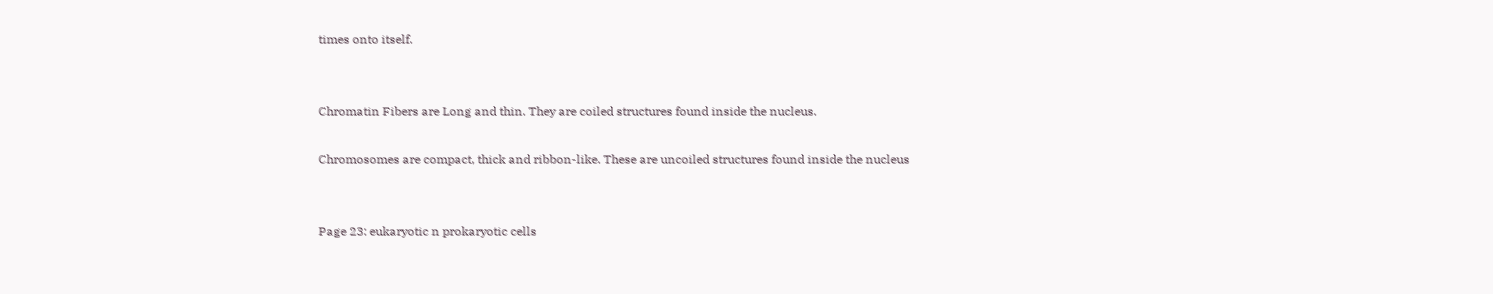times onto itself.


Chromatin Fibers are Long and thin. They are coiled structures found inside the nucleus.

Chromosomes are compact, thick and ribbon-like. These are uncoiled structures found inside the nucleus


Page 23: eukaryotic n prokaryotic cells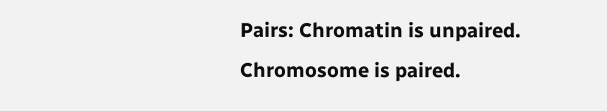Pairs: Chromatin is unpaired. Chromosome is paired.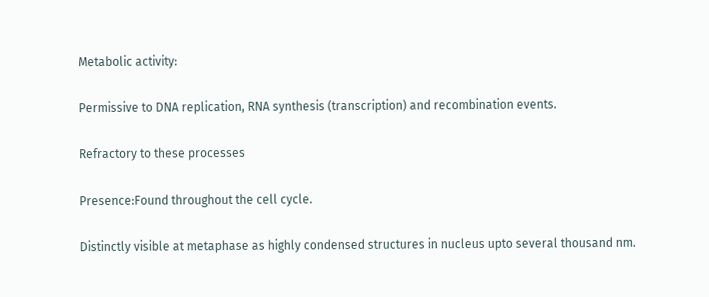Metabolic activity:

Permissive to DNA replication, RNA synthesis (transcription) and recombination events.

Refractory to these processes

Presence:Found throughout the cell cycle.

Distinctly visible at metaphase as highly condensed structures in nucleus upto several thousand nm.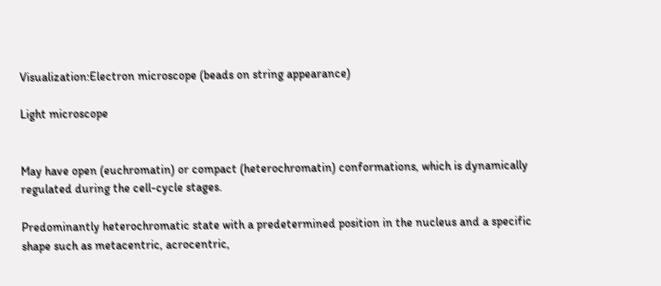Visualization:Electron microscope (beads on string appearance)

Light microscope


May have open (euchromatin) or compact (heterochromatin) conformations, which is dynamically regulated during the cell-cycle stages.

Predominantly heterochromatic state with a predetermined position in the nucleus and a specific shape such as metacentric, acrocentric,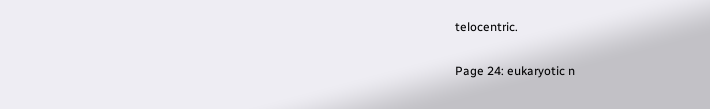telocentric.

Page 24: eukaryotic n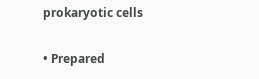prokaryotic cells

• Prepared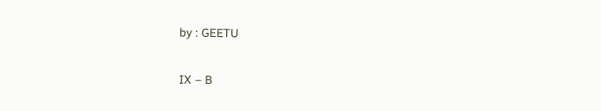by : GEETU

IX – B